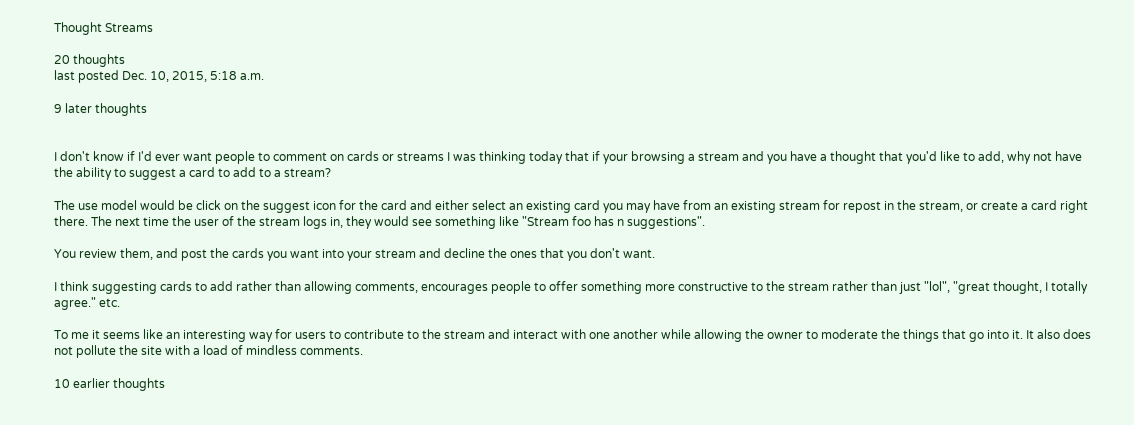Thought Streams

20 thoughts
last posted Dec. 10, 2015, 5:18 a.m.

9 later thoughts


I don't know if I'd ever want people to comment on cards or streams I was thinking today that if your browsing a stream and you have a thought that you'd like to add, why not have the ability to suggest a card to add to a stream?

The use model would be click on the suggest icon for the card and either select an existing card you may have from an existing stream for repost in the stream, or create a card right there. The next time the user of the stream logs in, they would see something like "Stream foo has n suggestions".

You review them, and post the cards you want into your stream and decline the ones that you don't want.

I think suggesting cards to add rather than allowing comments, encourages people to offer something more constructive to the stream rather than just "lol", "great thought, I totally agree." etc.

To me it seems like an interesting way for users to contribute to the stream and interact with one another while allowing the owner to moderate the things that go into it. It also does not pollute the site with a load of mindless comments.

10 earlier thoughts